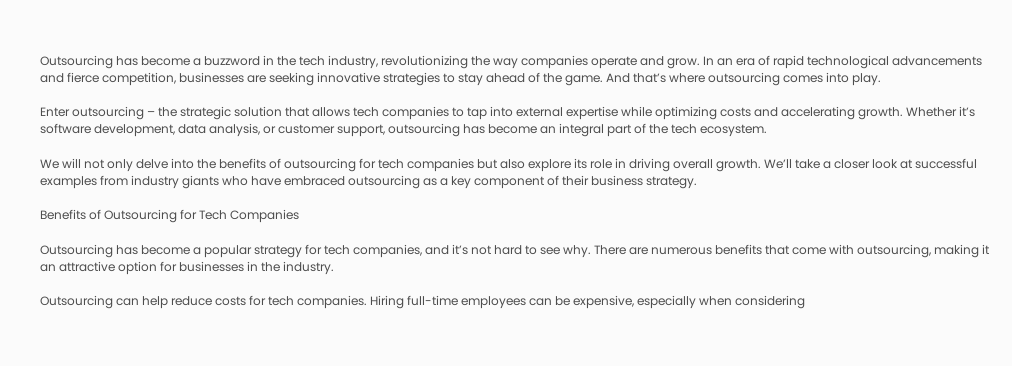Outsourcing has become a buzzword in the tech industry, revolutionizing the way companies operate and grow. In an era of rapid technological advancements and fierce competition, businesses are seeking innovative strategies to stay ahead of the game. And that’s where outsourcing comes into play.

Enter outsourcing – the strategic solution that allows tech companies to tap into external expertise while optimizing costs and accelerating growth. Whether it’s software development, data analysis, or customer support, outsourcing has become an integral part of the tech ecosystem.

We will not only delve into the benefits of outsourcing for tech companies but also explore its role in driving overall growth. We’ll take a closer look at successful examples from industry giants who have embraced outsourcing as a key component of their business strategy.

Benefits of Outsourcing for Tech Companies

Outsourcing has become a popular strategy for tech companies, and it’s not hard to see why. There are numerous benefits that come with outsourcing, making it an attractive option for businesses in the industry.

Outsourcing can help reduce costs for tech companies. Hiring full-time employees can be expensive, especially when considering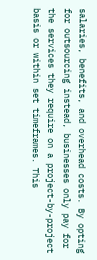salaries, benefits, and overhead costs. By opting for outsourcing instead, businesses only pay for the services they require on a project-by-project basis or within set timeframes. This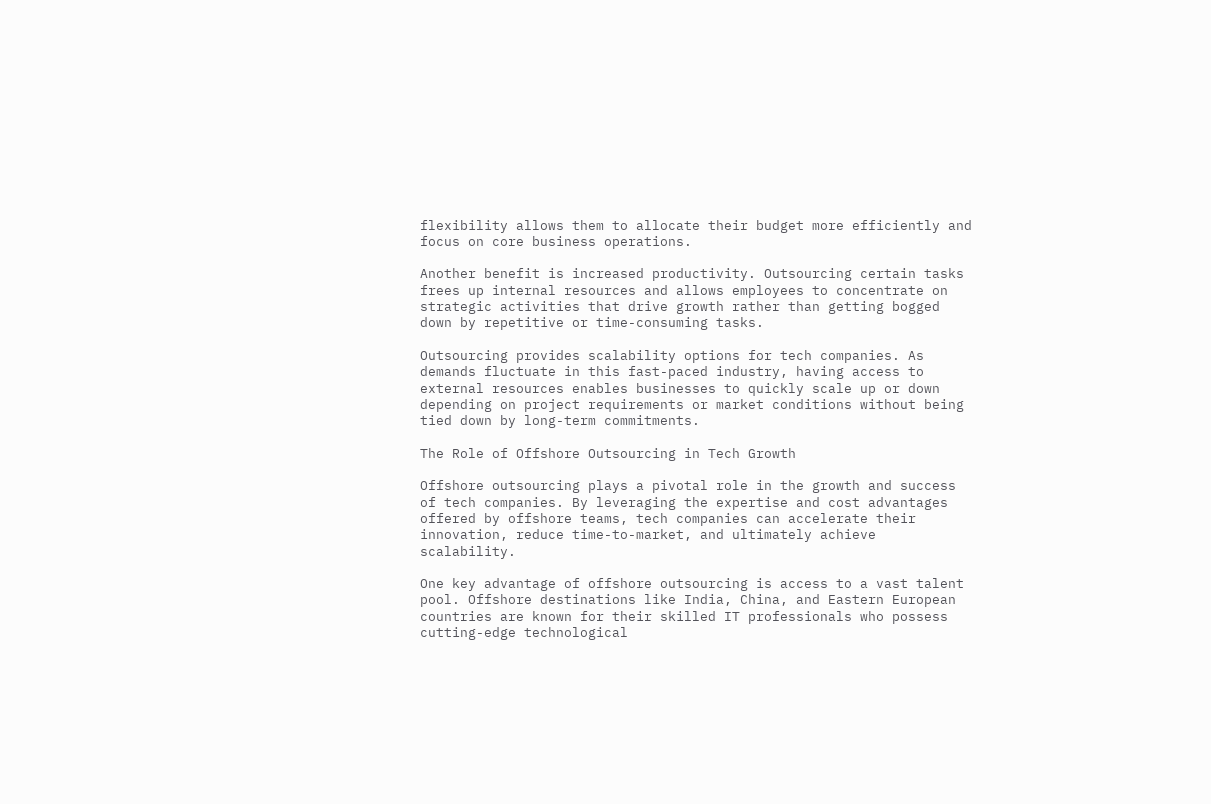flexibility allows them to allocate their budget more efficiently and focus on core business operations.

Another benefit is increased productivity. Outsourcing certain tasks frees up internal resources and allows employees to concentrate on strategic activities that drive growth rather than getting bogged down by repetitive or time-consuming tasks.

Outsourcing provides scalability options for tech companies. As demands fluctuate in this fast-paced industry, having access to external resources enables businesses to quickly scale up or down depending on project requirements or market conditions without being tied down by long-term commitments.

The Role of Offshore Outsourcing in Tech Growth

Offshore outsourcing plays a pivotal role in the growth and success of tech companies. By leveraging the expertise and cost advantages offered by offshore teams, tech companies can accelerate their innovation, reduce time-to-market, and ultimately achieve scalability.

One key advantage of offshore outsourcing is access to a vast talent pool. Offshore destinations like India, China, and Eastern European countries are known for their skilled IT professionals who possess cutting-edge technological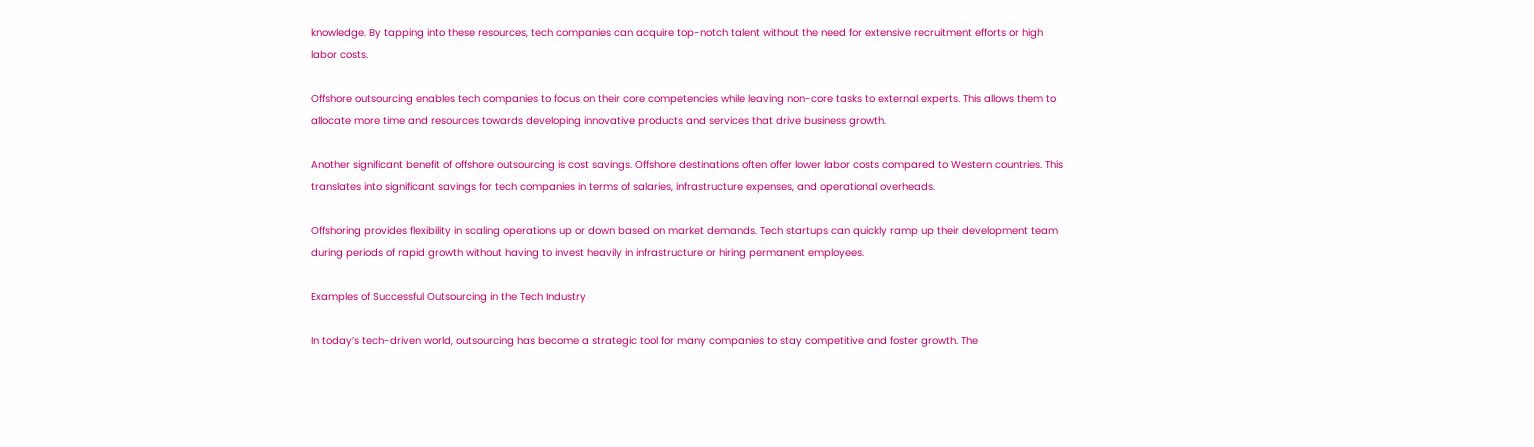knowledge. By tapping into these resources, tech companies can acquire top-notch talent without the need for extensive recruitment efforts or high labor costs.

Offshore outsourcing enables tech companies to focus on their core competencies while leaving non-core tasks to external experts. This allows them to allocate more time and resources towards developing innovative products and services that drive business growth.

Another significant benefit of offshore outsourcing is cost savings. Offshore destinations often offer lower labor costs compared to Western countries. This translates into significant savings for tech companies in terms of salaries, infrastructure expenses, and operational overheads.

Offshoring provides flexibility in scaling operations up or down based on market demands. Tech startups can quickly ramp up their development team during periods of rapid growth without having to invest heavily in infrastructure or hiring permanent employees.

Examples of Successful Outsourcing in the Tech Industry

In today’s tech-driven world, outsourcing has become a strategic tool for many companies to stay competitive and foster growth. The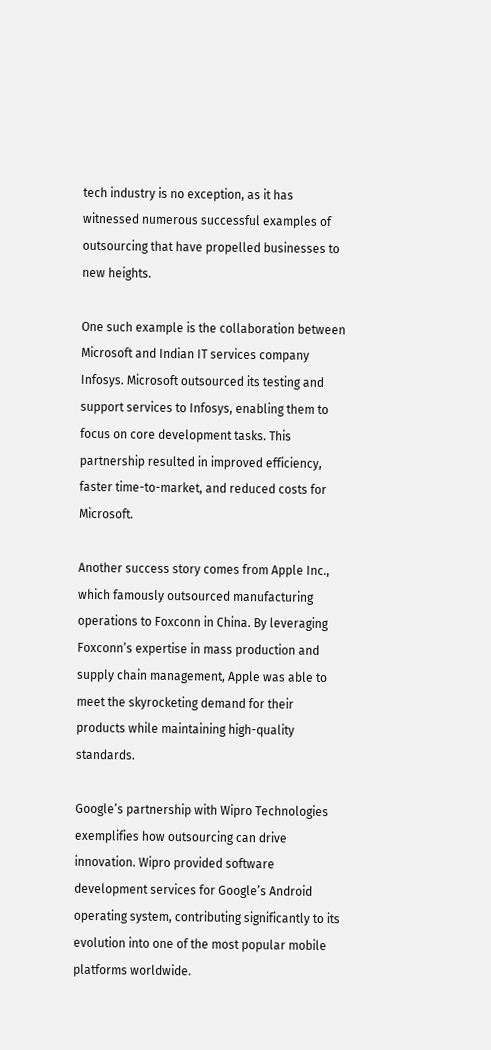tech industry is no exception, as it has witnessed numerous successful examples of outsourcing that have propelled businesses to new heights.

One such example is the collaboration between Microsoft and Indian IT services company Infosys. Microsoft outsourced its testing and support services to Infosys, enabling them to focus on core development tasks. This partnership resulted in improved efficiency, faster time-to-market, and reduced costs for Microsoft.

Another success story comes from Apple Inc., which famously outsourced manufacturing operations to Foxconn in China. By leveraging Foxconn’s expertise in mass production and supply chain management, Apple was able to meet the skyrocketing demand for their products while maintaining high-quality standards.

Google’s partnership with Wipro Technologies exemplifies how outsourcing can drive innovation. Wipro provided software development services for Google’s Android operating system, contributing significantly to its evolution into one of the most popular mobile platforms worldwide.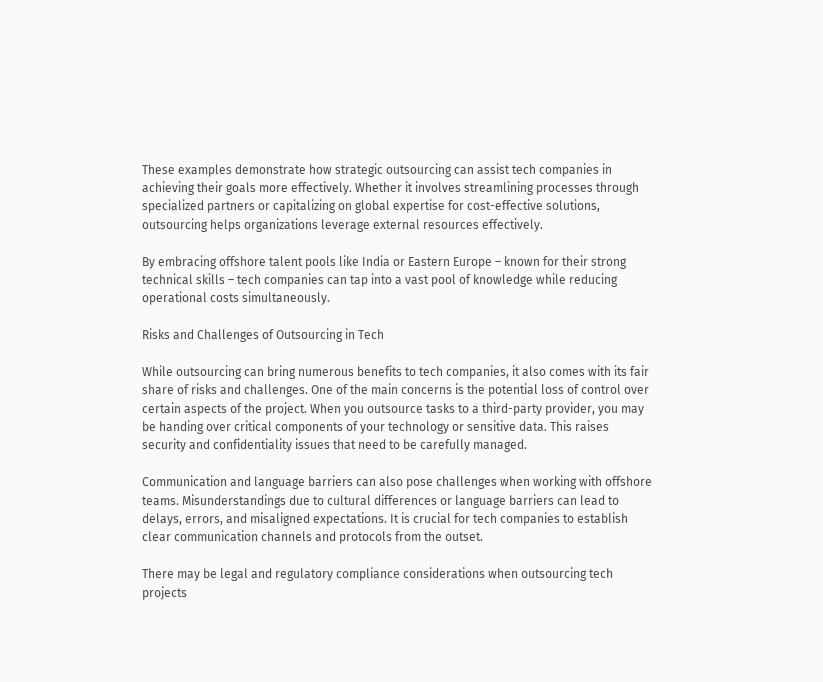These examples demonstrate how strategic outsourcing can assist tech companies in achieving their goals more effectively. Whether it involves streamlining processes through specialized partners or capitalizing on global expertise for cost-effective solutions, outsourcing helps organizations leverage external resources effectively.

By embracing offshore talent pools like India or Eastern Europe – known for their strong technical skills – tech companies can tap into a vast pool of knowledge while reducing operational costs simultaneously.

Risks and Challenges of Outsourcing in Tech

While outsourcing can bring numerous benefits to tech companies, it also comes with its fair share of risks and challenges. One of the main concerns is the potential loss of control over certain aspects of the project. When you outsource tasks to a third-party provider, you may be handing over critical components of your technology or sensitive data. This raises security and confidentiality issues that need to be carefully managed.

Communication and language barriers can also pose challenges when working with offshore teams. Misunderstandings due to cultural differences or language barriers can lead to delays, errors, and misaligned expectations. It is crucial for tech companies to establish clear communication channels and protocols from the outset.

There may be legal and regulatory compliance considerations when outsourcing tech projects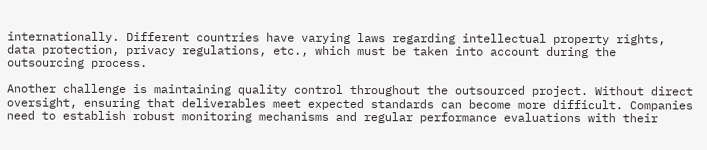internationally. Different countries have varying laws regarding intellectual property rights, data protection, privacy regulations, etc., which must be taken into account during the outsourcing process.

Another challenge is maintaining quality control throughout the outsourced project. Without direct oversight, ensuring that deliverables meet expected standards can become more difficult. Companies need to establish robust monitoring mechanisms and regular performance evaluations with their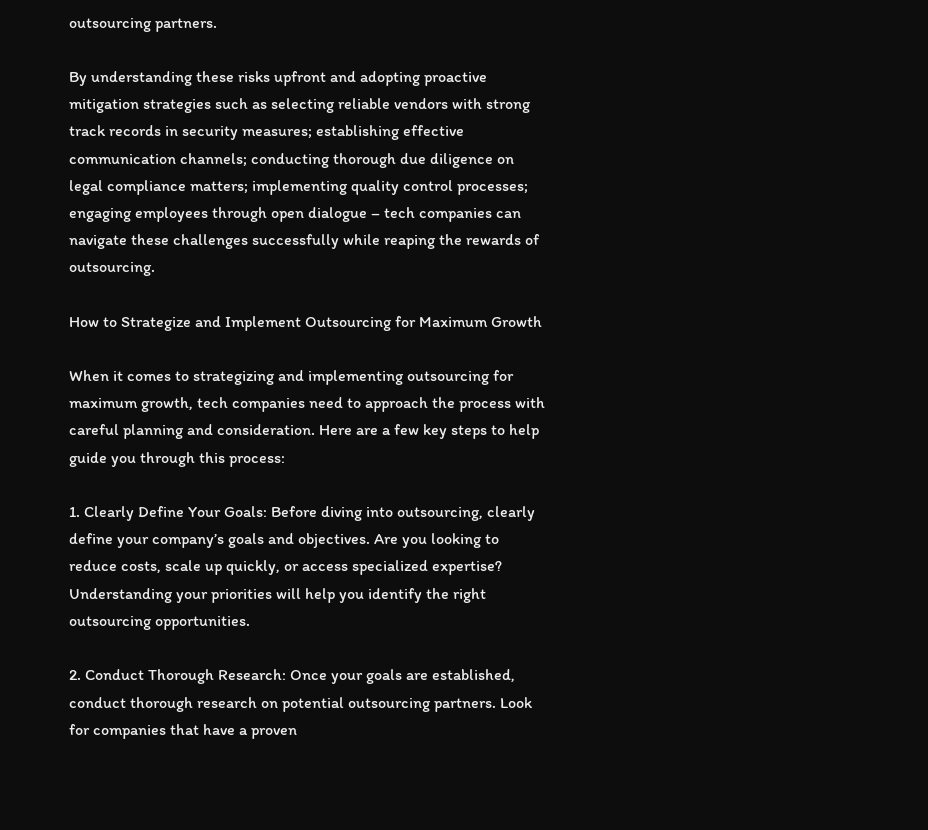outsourcing partners.

By understanding these risks upfront and adopting proactive mitigation strategies such as selecting reliable vendors with strong track records in security measures; establishing effective communication channels; conducting thorough due diligence on legal compliance matters; implementing quality control processes; engaging employees through open dialogue – tech companies can navigate these challenges successfully while reaping the rewards of outsourcing.

How to Strategize and Implement Outsourcing for Maximum Growth

When it comes to strategizing and implementing outsourcing for maximum growth, tech companies need to approach the process with careful planning and consideration. Here are a few key steps to help guide you through this process:

1. Clearly Define Your Goals: Before diving into outsourcing, clearly define your company’s goals and objectives. Are you looking to reduce costs, scale up quickly, or access specialized expertise? Understanding your priorities will help you identify the right outsourcing opportunities.

2. Conduct Thorough Research: Once your goals are established, conduct thorough research on potential outsourcing partners. Look for companies that have a proven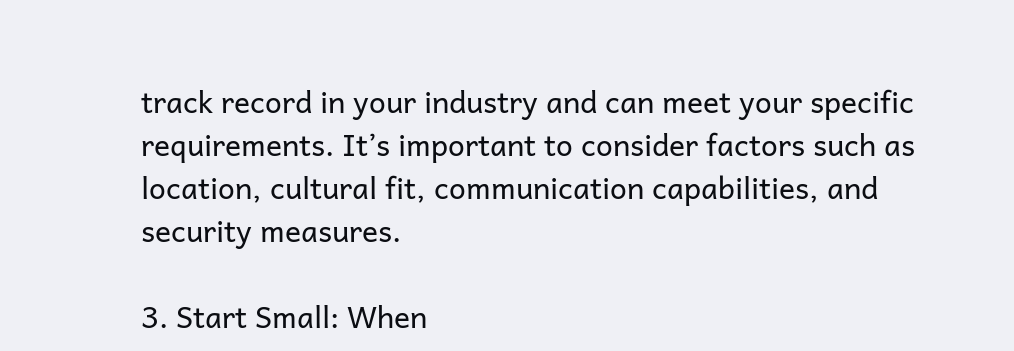track record in your industry and can meet your specific requirements. It’s important to consider factors such as location, cultural fit, communication capabilities, and security measures.

3. Start Small: When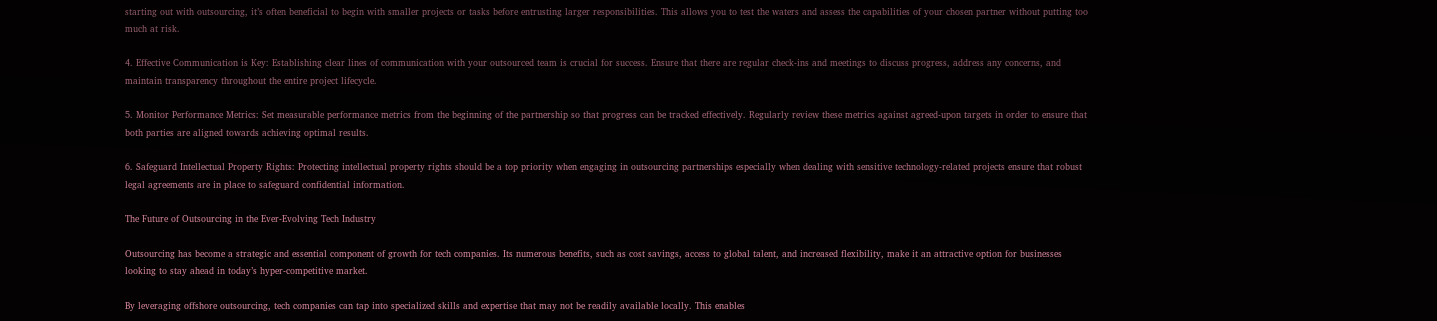starting out with outsourcing, it’s often beneficial to begin with smaller projects or tasks before entrusting larger responsibilities. This allows you to test the waters and assess the capabilities of your chosen partner without putting too much at risk.

4. Effective Communication is Key: Establishing clear lines of communication with your outsourced team is crucial for success. Ensure that there are regular check-ins and meetings to discuss progress, address any concerns, and maintain transparency throughout the entire project lifecycle.

5. Monitor Performance Metrics: Set measurable performance metrics from the beginning of the partnership so that progress can be tracked effectively. Regularly review these metrics against agreed-upon targets in order to ensure that both parties are aligned towards achieving optimal results.

6. Safeguard Intellectual Property Rights: Protecting intellectual property rights should be a top priority when engaging in outsourcing partnerships especially when dealing with sensitive technology-related projects ensure that robust legal agreements are in place to safeguard confidential information.

The Future of Outsourcing in the Ever-Evolving Tech Industry

Outsourcing has become a strategic and essential component of growth for tech companies. Its numerous benefits, such as cost savings, access to global talent, and increased flexibility, make it an attractive option for businesses looking to stay ahead in today’s hyper-competitive market.

By leveraging offshore outsourcing, tech companies can tap into specialized skills and expertise that may not be readily available locally. This enables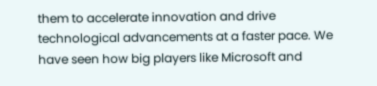them to accelerate innovation and drive technological advancements at a faster pace. We have seen how big players like Microsoft and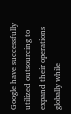Google have successfully utilized outsourcing to expand their operations globally while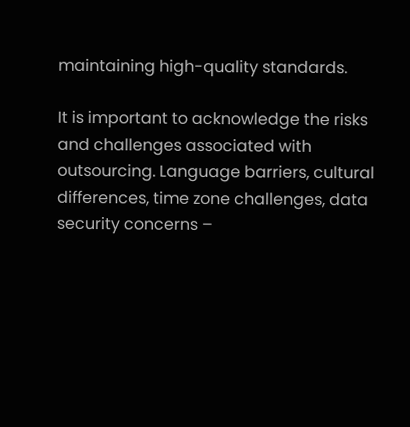maintaining high-quality standards.

It is important to acknowledge the risks and challenges associated with outsourcing. Language barriers, cultural differences, time zone challenges, data security concerns –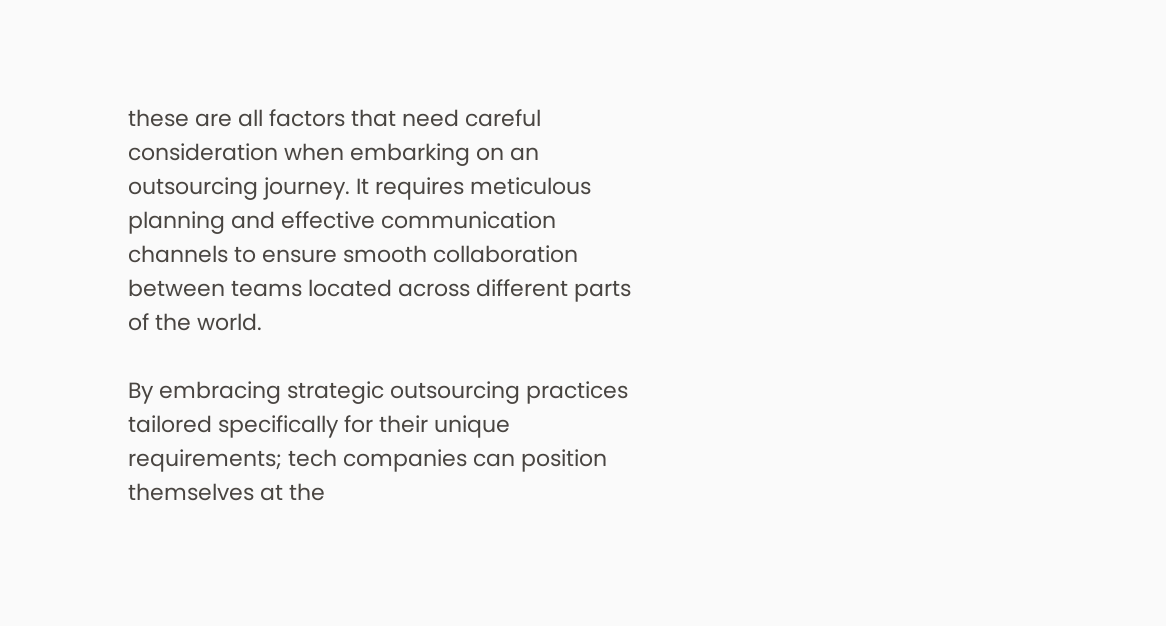these are all factors that need careful consideration when embarking on an outsourcing journey. It requires meticulous planning and effective communication channels to ensure smooth collaboration between teams located across different parts of the world.

By embracing strategic outsourcing practices tailored specifically for their unique requirements; tech companies can position themselves at the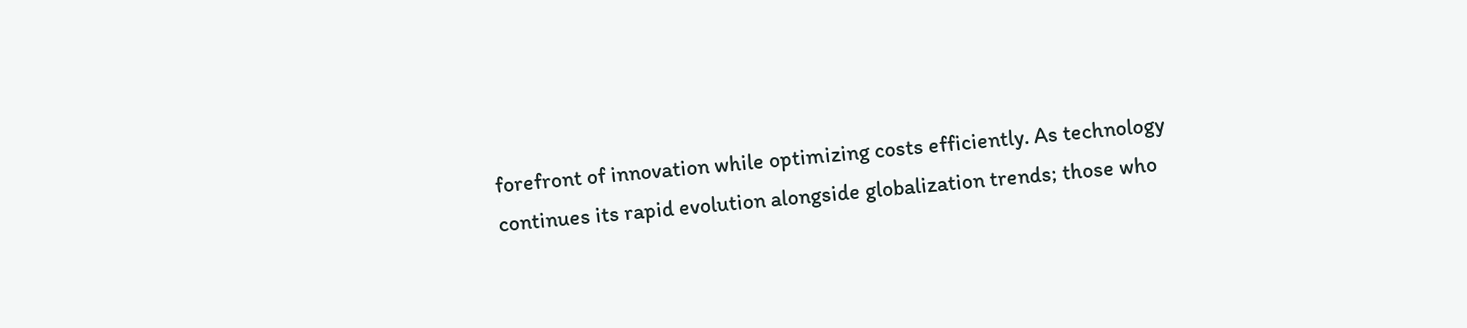forefront of innovation while optimizing costs efficiently. As technology continues its rapid evolution alongside globalization trends; those who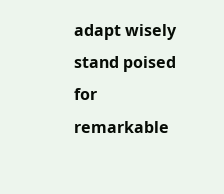adapt wisely stand poised for remarkable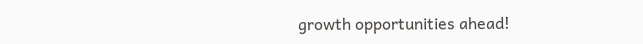growth opportunities ahead!